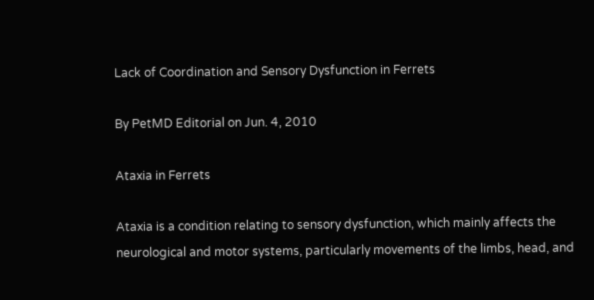Lack of Coordination and Sensory Dysfunction in Ferrets

By PetMD Editorial on Jun. 4, 2010

Ataxia in Ferrets

Ataxia is a condition relating to sensory dysfunction, which mainly affects the neurological and motor systems, particularly movements of the limbs, head, and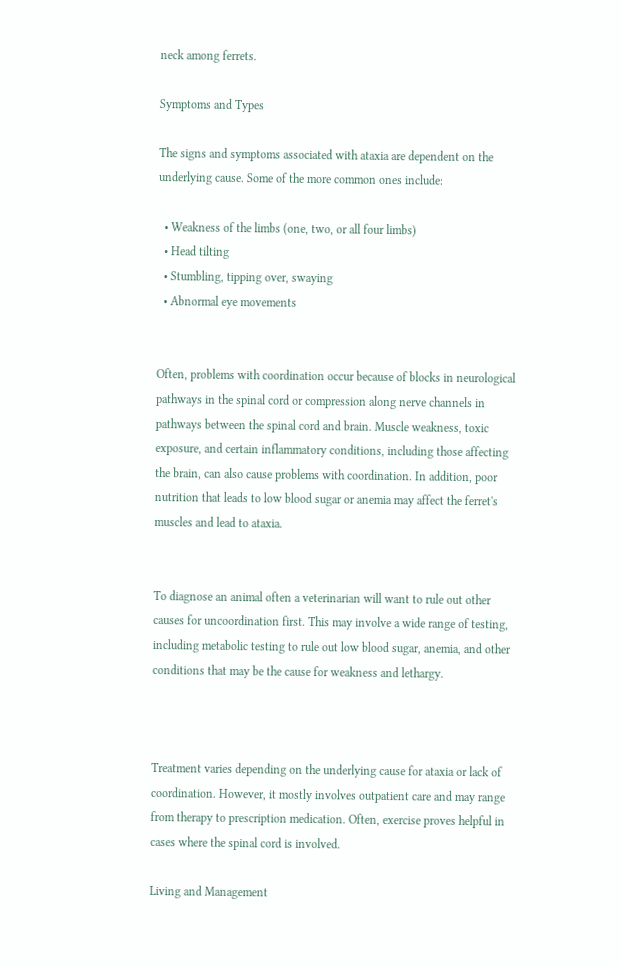neck among ferrets.

Symptoms and Types

The signs and symptoms associated with ataxia are dependent on the underlying cause. Some of the more common ones include:

  • Weakness of the limbs (one, two, or all four limbs)
  • Head tilting
  • Stumbling, tipping over, swaying
  • Abnormal eye movements


Often, problems with coordination occur because of blocks in neurological pathways in the spinal cord or compression along nerve channels in pathways between the spinal cord and brain. Muscle weakness, toxic exposure, and certain inflammatory conditions, including those affecting the brain, can also cause problems with coordination. In addition, poor nutrition that leads to low blood sugar or anemia may affect the ferret's muscles and lead to ataxia.


To diagnose an animal often a veterinarian will want to rule out other causes for uncoordination first. This may involve a wide range of testing, including metabolic testing to rule out low blood sugar, anemia, and other conditions that may be the cause for weakness and lethargy.



Treatment varies depending on the underlying cause for ataxia or lack of coordination. However, it mostly involves outpatient care and may range from therapy to prescription medication. Often, exercise proves helpful in cases where the spinal cord is involved.

Living and Management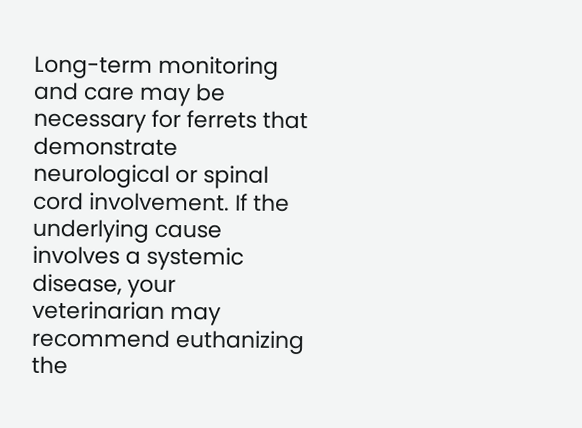Long-term monitoring and care may be necessary for ferrets that demonstrate neurological or spinal cord involvement. If the underlying cause involves a systemic disease, your veterinarian may recommend euthanizing the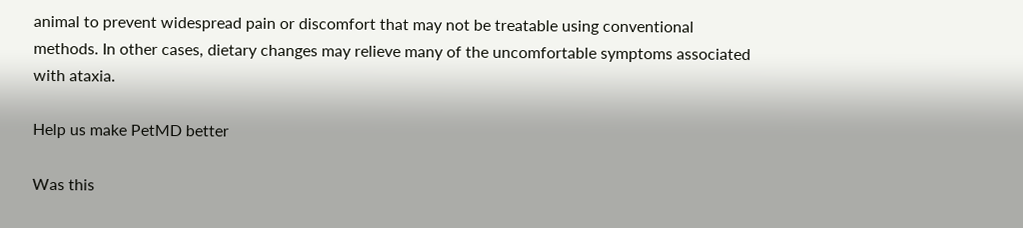animal to prevent widespread pain or discomfort that may not be treatable using conventional methods. In other cases, dietary changes may relieve many of the uncomfortable symptoms associated with ataxia.

Help us make PetMD better

Was this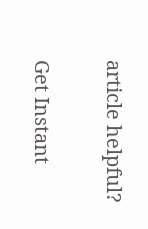article helpful?

Get Instant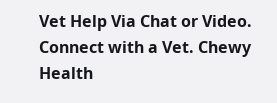Vet Help Via Chat or Video. Connect with a Vet. Chewy Health